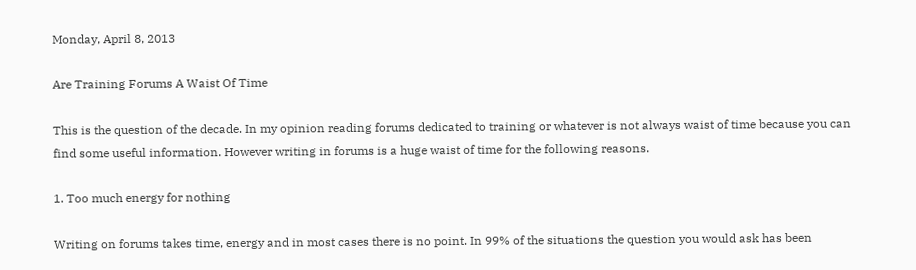Monday, April 8, 2013

Are Training Forums A Waist Of Time

This is the question of the decade. In my opinion reading forums dedicated to training or whatever is not always waist of time because you can find some useful information. However writing in forums is a huge waist of time for the following reasons.

1. Too much energy for nothing

Writing on forums takes time, energy and in most cases there is no point. In 99% of the situations the question you would ask has been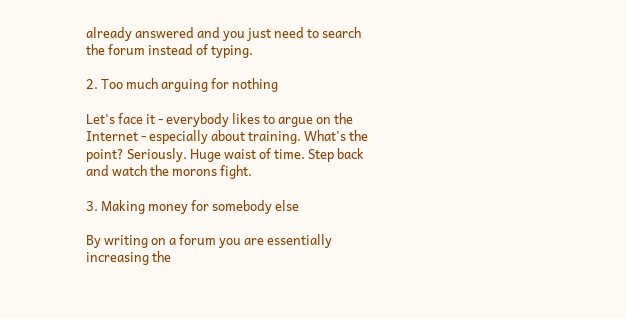already answered and you just need to search the forum instead of typing.

2. Too much arguing for nothing

Let's face it - everybody likes to argue on the Internet - especially about training. What's the point? Seriously. Huge waist of time. Step back and watch the morons fight.

3. Making money for somebody else

By writing on a forum you are essentially increasing the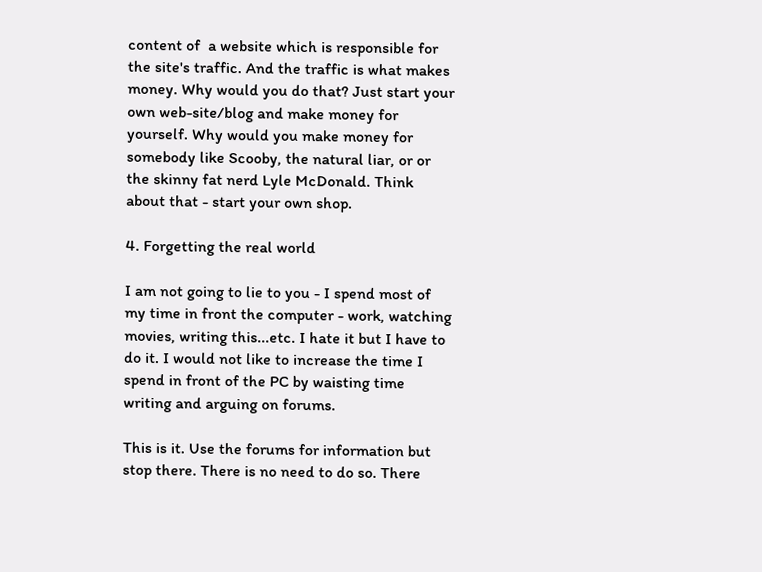content of  a website which is responsible for the site's traffic. And the traffic is what makes money. Why would you do that? Just start your own web-site/blog and make money for yourself. Why would you make money for somebody like Scooby, the natural liar, or or the skinny fat nerd Lyle McDonald. Think about that - start your own shop.

4. Forgetting the real world

I am not going to lie to you - I spend most of my time in front the computer - work, watching movies, writing this...etc. I hate it but I have to do it. I would not like to increase the time I spend in front of the PC by waisting time writing and arguing on forums.

This is it. Use the forums for information but stop there. There is no need to do so. There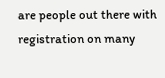are people out there with registration on many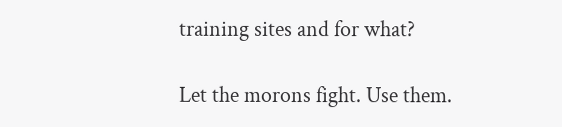training sites and for what?

Let the morons fight. Use them.